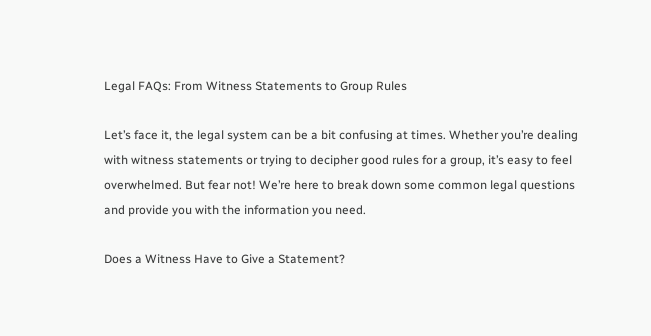Legal FAQs: From Witness Statements to Group Rules

Let’s face it, the legal system can be a bit confusing at times. Whether you’re dealing with witness statements or trying to decipher good rules for a group, it’s easy to feel overwhelmed. But fear not! We’re here to break down some common legal questions and provide you with the information you need.

Does a Witness Have to Give a Statement?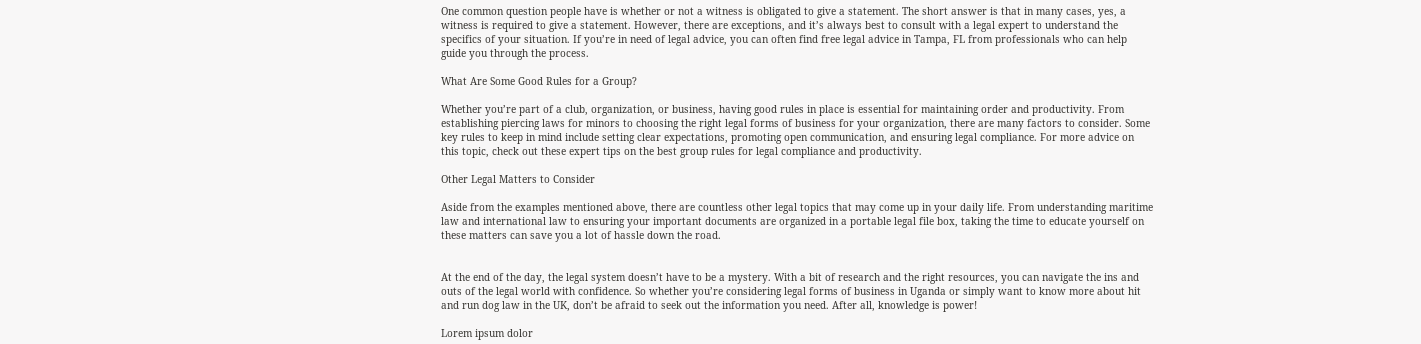One common question people have is whether or not a witness is obligated to give a statement. The short answer is that in many cases, yes, a witness is required to give a statement. However, there are exceptions, and it’s always best to consult with a legal expert to understand the specifics of your situation. If you’re in need of legal advice, you can often find free legal advice in Tampa, FL from professionals who can help guide you through the process.

What Are Some Good Rules for a Group?

Whether you’re part of a club, organization, or business, having good rules in place is essential for maintaining order and productivity. From establishing piercing laws for minors to choosing the right legal forms of business for your organization, there are many factors to consider. Some key rules to keep in mind include setting clear expectations, promoting open communication, and ensuring legal compliance. For more advice on this topic, check out these expert tips on the best group rules for legal compliance and productivity.

Other Legal Matters to Consider

Aside from the examples mentioned above, there are countless other legal topics that may come up in your daily life. From understanding maritime law and international law to ensuring your important documents are organized in a portable legal file box, taking the time to educate yourself on these matters can save you a lot of hassle down the road.


At the end of the day, the legal system doesn’t have to be a mystery. With a bit of research and the right resources, you can navigate the ins and outs of the legal world with confidence. So whether you’re considering legal forms of business in Uganda or simply want to know more about hit and run dog law in the UK, don’t be afraid to seek out the information you need. After all, knowledge is power!

Lorem ipsum dolor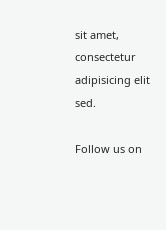sit amet, consectetur adipisicing elit sed.

Follow us on